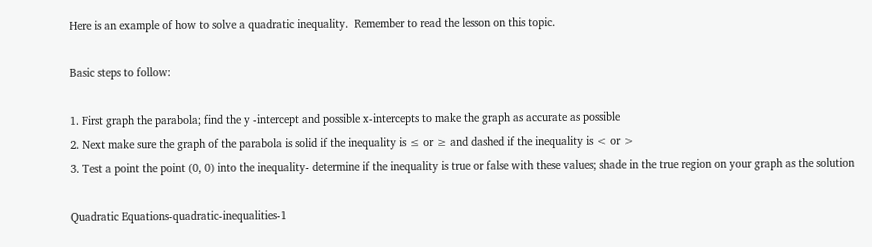Here is an example of how to solve a quadratic inequality.  Remember to read the lesson on this topic.

Basic steps to follow:

1. First graph the parabola; find the y -intercept and possible x-intercepts to make the graph as accurate as possible
2. Next make sure the graph of the parabola is solid if the inequality is ≤ or ≥ and dashed if the inequality is < or >
3. Test a point the point (0, 0) into the inequality- determine if the inequality is true or false with these values; shade in the true region on your graph as the solution

Quadratic Equations-quadratic-inequalities-1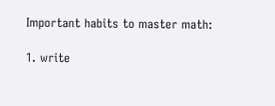Important habits to master math:

1. write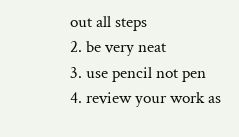out all steps
2. be very neat
3. use pencil not pen
4. review your work as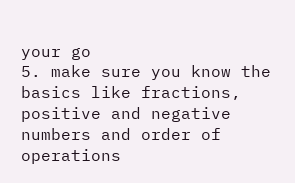your go
5. make sure you know the basics like fractions, positive and negative numbers and order of operations